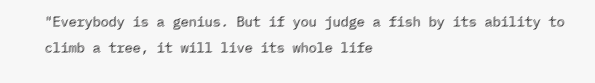"Everybody is a genius. But if you judge a fish by its ability to climb a tree, it will live its whole life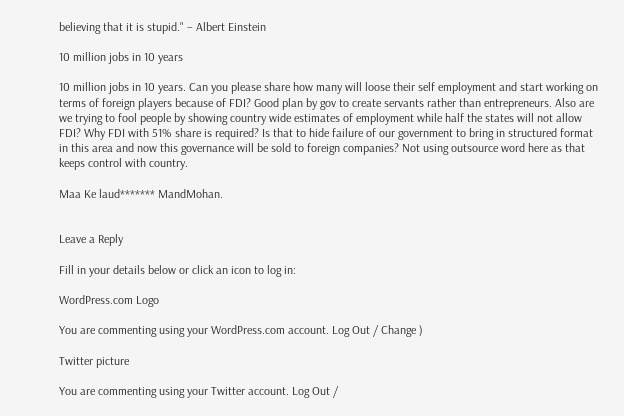believing that it is stupid." – Albert Einstein

10 million jobs in 10 years

10 million jobs in 10 years. Can you please share how many will loose their self employment and start working on terms of foreign players because of FDI? Good plan by gov to create servants rather than entrepreneurs. Also are we trying to fool people by showing country wide estimates of employment while half the states will not allow FDI? Why FDI with 51% share is required? Is that to hide failure of our government to bring in structured format in this area and now this governance will be sold to foreign companies? Not using outsource word here as that keeps control with country.

Maa Ke laud******* MandMohan.


Leave a Reply

Fill in your details below or click an icon to log in:

WordPress.com Logo

You are commenting using your WordPress.com account. Log Out / Change )

Twitter picture

You are commenting using your Twitter account. Log Out /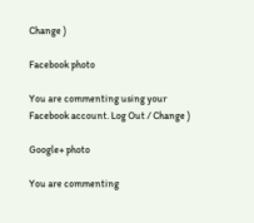Change )

Facebook photo

You are commenting using your Facebook account. Log Out / Change )

Google+ photo

You are commenting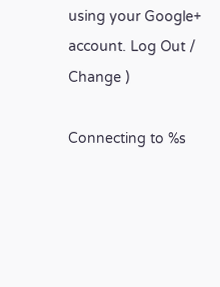using your Google+ account. Log Out / Change )

Connecting to %s